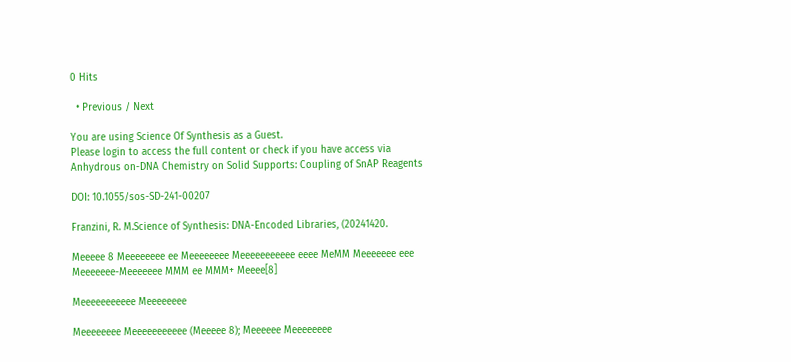0 Hits

  • Previous / Next

You are using Science Of Synthesis as a Guest.
Please login to access the full content or check if you have access via Anhydrous on-DNA Chemistry on Solid Supports: Coupling of SnAP Reagents

DOI: 10.1055/sos-SD-241-00207

Franzini, R. M.Science of Synthesis: DNA-Encoded Libraries, (20241420.

Meeeee 8 Meeeeeeee ee Meeeeeeee Meeeeeeeeeee eeee MeMM Meeeeeee eee Meeeeeee-Meeeeeee MMM ee MMM+ Meeee[8]

Meeeeeeeeeee Meeeeeeee

Meeeeeeee Meeeeeeeeeee (Meeeee 8); Meeeeee Meeeeeeee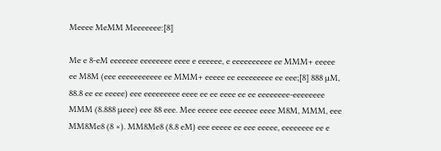Meeee MeMM Meeeeeee:[8]

Me e 8-eM eeeeeee eeeeeeee eeee e eeeeee, e eeeeeeeeee ee MMM+ eeeee ee M8M (eee eeeeeeeeeee ee MMM+ eeeee ee eeeeeeeee ee eee;[8] 888 µM, 88.8 ee ee eeeee) eee eeeeeeeee eeee ee ee eeee ee ee eeeeeeee-eeeeeeee MMM (8.888 µeee) eee 88 eee. Mee eeeee eee eeeeee eeee M8M, MMM, eee MM8Me8 (8 ×). MM8Me8 (8.8 eM) eee eeeee ee eee eeeee, eeeeeeee ee e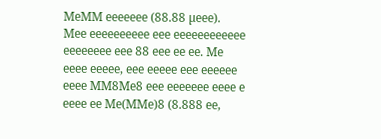MeMM eeeeeee (88.88 µeee). Mee eeeeeeeeee eee eeeeeeeeeeee eeeeeeee eee 88 eee ee ee. Me eeee eeeee, eee eeeee eee eeeeee eeee MM8Me8 eee eeeeeee eeee e eeee ee Me(MMe)8 (8.888 ee,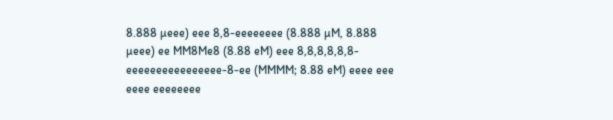8.888 µeee) eee 8,8-eeeeeeee (8.888 µM, 8.888 µeee) ee MM8Me8 (8.88 eM) eee 8,8,8,8,8,8-eeeeeeeeeeeeeeee-8-ee (MMMM; 8.88 eM) eeee eee eeee eeeeeeee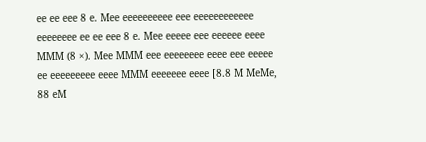ee ee eee 8 e. Mee eeeeeeeeee eee eeeeeeeeeeee eeeeeeee ee ee eee 8 e. Mee eeeee eee eeeeee eeee MMM (8 ×). Mee MMM eee eeeeeeee eeee eee eeeee ee eeeeeeeee eeee MMM eeeeeee eeee [8.8 M MeMe, 88 eM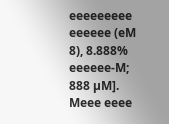eeeeeeeee eeeeee (eM 8), 8.888% eeeeee-M; 888 µM]. Meee eeee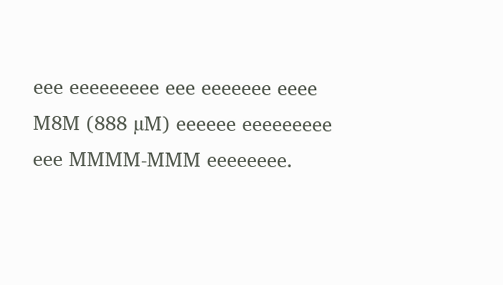eee eeeeeeeee eee eeeeeee eeee M8M (888 µM) eeeeee eeeeeeeee eee MMMM-MMM eeeeeeee.